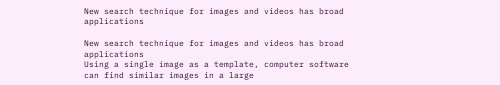New search technique for images and videos has broad applications

New search technique for images and videos has broad applications
Using a single image as a template, computer software can find similar images in a large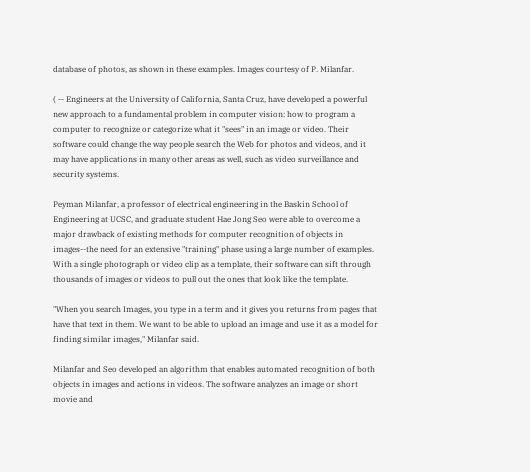database of photos, as shown in these examples. Images courtesy of P. Milanfar.

( -- Engineers at the University of California, Santa Cruz, have developed a powerful new approach to a fundamental problem in computer vision: how to program a computer to recognize or categorize what it "sees" in an image or video. Their software could change the way people search the Web for photos and videos, and it may have applications in many other areas as well, such as video surveillance and security systems.

Peyman Milanfar, a professor of electrical engineering in the Baskin School of Engineering at UCSC, and graduate student Hae Jong Seo were able to overcome a major drawback of existing methods for computer recognition of objects in images--the need for an extensive "training" phase using a large number of examples. With a single photograph or video clip as a template, their software can sift through thousands of images or videos to pull out the ones that look like the template.

"When you search Images, you type in a term and it gives you returns from pages that have that text in them. We want to be able to upload an image and use it as a model for finding similar images," Milanfar said.

Milanfar and Seo developed an algorithm that enables automated recognition of both objects in images and actions in videos. The software analyzes an image or short movie and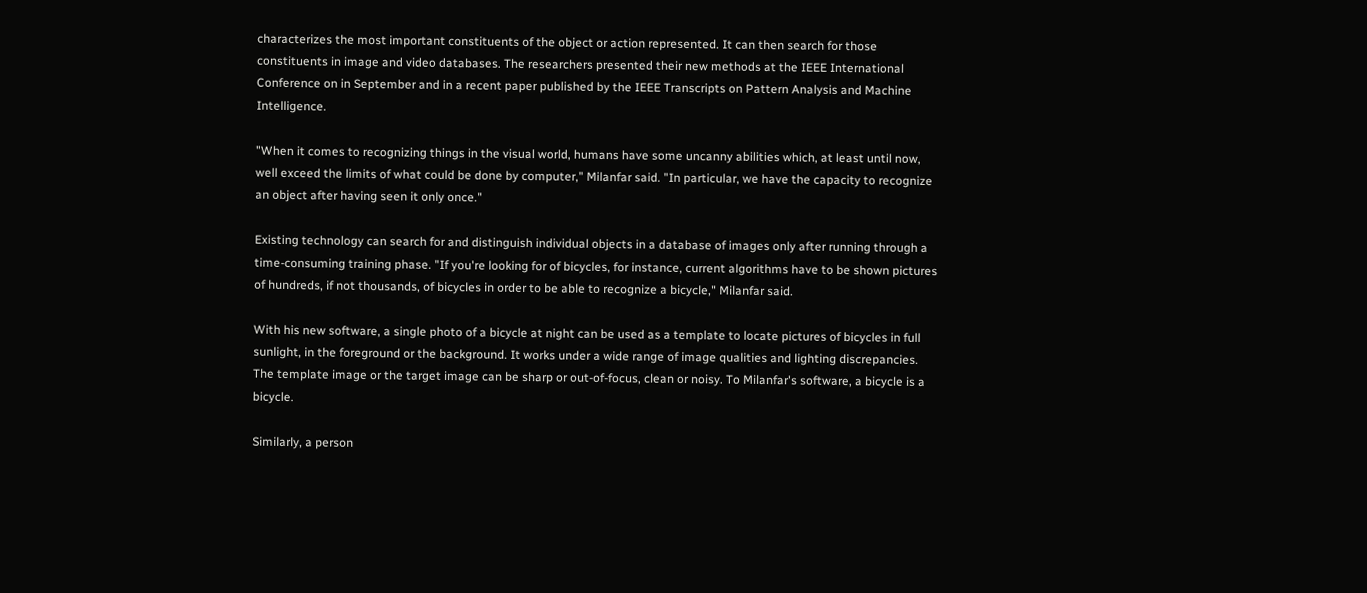characterizes the most important constituents of the object or action represented. It can then search for those constituents in image and video databases. The researchers presented their new methods at the IEEE International Conference on in September and in a recent paper published by the IEEE Transcripts on Pattern Analysis and Machine Intelligence.

"When it comes to recognizing things in the visual world, humans have some uncanny abilities which, at least until now, well exceed the limits of what could be done by computer," Milanfar said. "In particular, we have the capacity to recognize an object after having seen it only once."

Existing technology can search for and distinguish individual objects in a database of images only after running through a time-consuming training phase. "If you're looking for of bicycles, for instance, current algorithms have to be shown pictures of hundreds, if not thousands, of bicycles in order to be able to recognize a bicycle," Milanfar said.

With his new software, a single photo of a bicycle at night can be used as a template to locate pictures of bicycles in full sunlight, in the foreground or the background. It works under a wide range of image qualities and lighting discrepancies. The template image or the target image can be sharp or out-of-focus, clean or noisy. To Milanfar's software, a bicycle is a bicycle.

Similarly, a person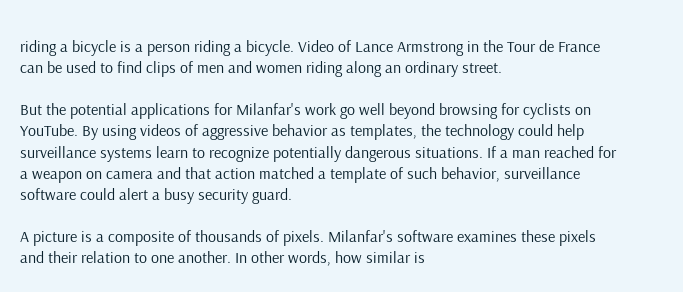riding a bicycle is a person riding a bicycle. Video of Lance Armstrong in the Tour de France can be used to find clips of men and women riding along an ordinary street.

But the potential applications for Milanfar's work go well beyond browsing for cyclists on YouTube. By using videos of aggressive behavior as templates, the technology could help surveillance systems learn to recognize potentially dangerous situations. If a man reached for a weapon on camera and that action matched a template of such behavior, surveillance software could alert a busy security guard.

A picture is a composite of thousands of pixels. Milanfar's software examines these pixels and their relation to one another. In other words, how similar is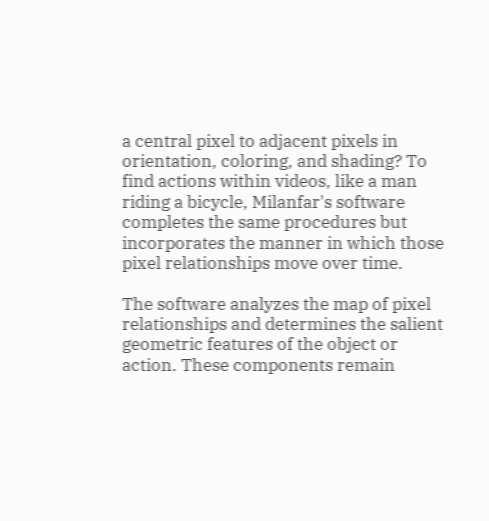a central pixel to adjacent pixels in orientation, coloring, and shading? To find actions within videos, like a man riding a bicycle, Milanfar's software completes the same procedures but incorporates the manner in which those pixel relationships move over time.

The software analyzes the map of pixel relationships and determines the salient geometric features of the object or action. These components remain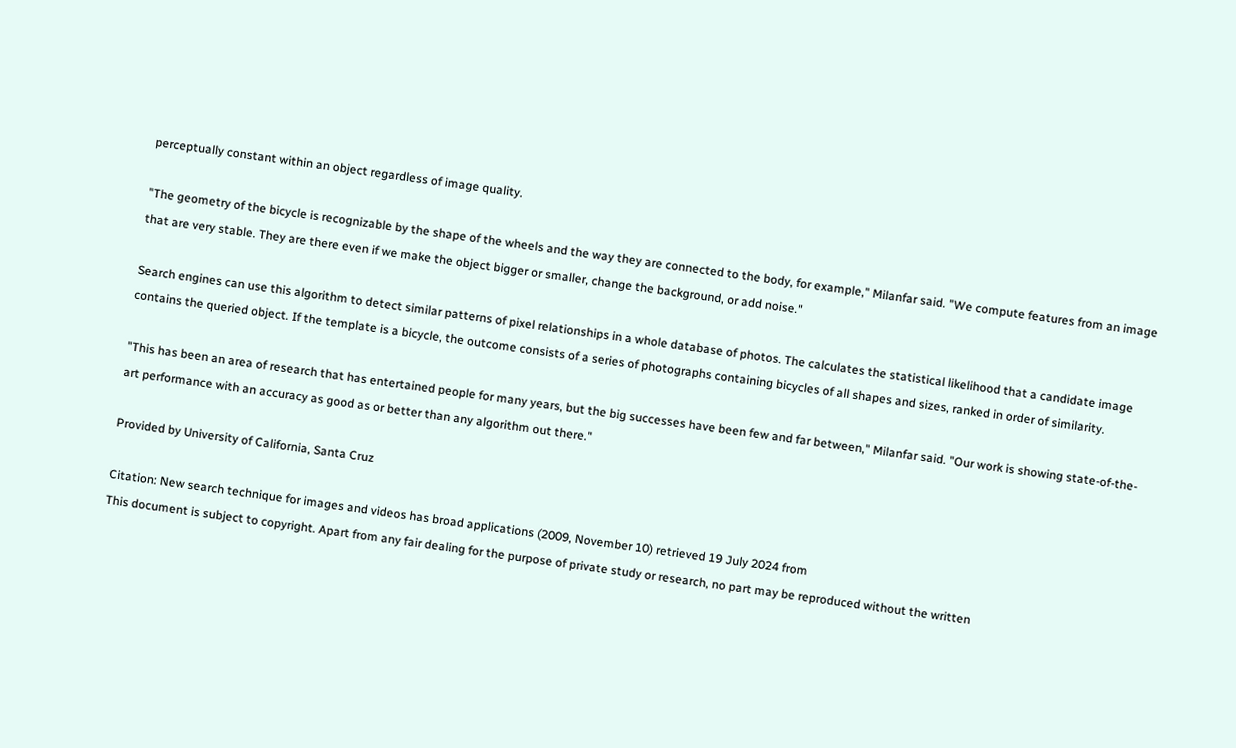perceptually constant within an object regardless of image quality.

"The geometry of the bicycle is recognizable by the shape of the wheels and the way they are connected to the body, for example," Milanfar said. "We compute features from an image that are very stable. They are there even if we make the object bigger or smaller, change the background, or add noise."

Search engines can use this algorithm to detect similar patterns of pixel relationships in a whole database of photos. The calculates the statistical likelihood that a candidate image contains the queried object. If the template is a bicycle, the outcome consists of a series of photographs containing bicycles of all shapes and sizes, ranked in order of similarity.

"This has been an area of research that has entertained people for many years, but the big successes have been few and far between," Milanfar said. "Our work is showing state-of-the-art performance with an accuracy as good as or better than any algorithm out there."

Provided by University of California, Santa Cruz

Citation: New search technique for images and videos has broad applications (2009, November 10) retrieved 19 July 2024 from
This document is subject to copyright. Apart from any fair dealing for the purpose of private study or research, no part may be reproduced without the written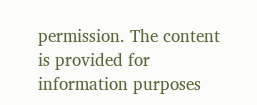permission. The content is provided for information purposes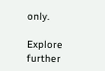only.

Explore further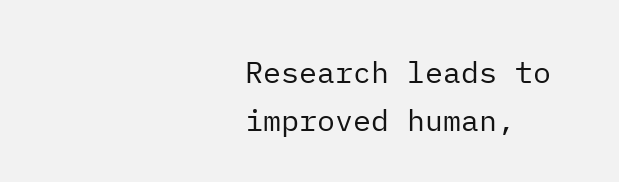Research leads to improved human,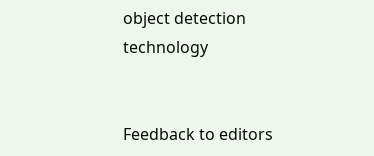object detection technology


Feedback to editors